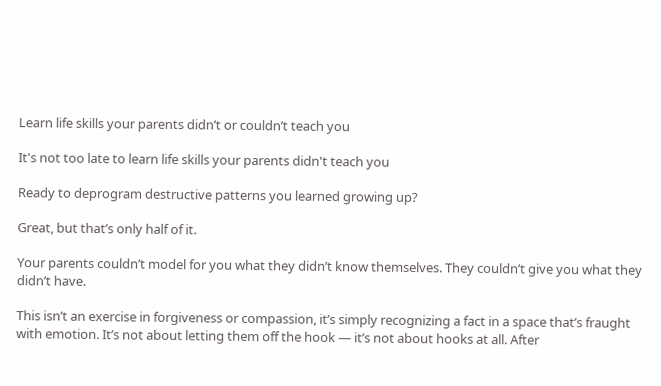Learn life skills your parents didn’t or couldn’t teach you

It's not too late to learn life skills your parents didn't teach you

Ready to deprogram destructive patterns you learned growing up?

Great, but that’s only half of it.

Your parents couldn’t model for you what they didn’t know themselves. They couldn’t give you what they didn’t have.

This isn’t an exercise in forgiveness or compassion, it’s simply recognizing a fact in a space that’s fraught with emotion. It’s not about letting them off the hook — it’s not about hooks at all. After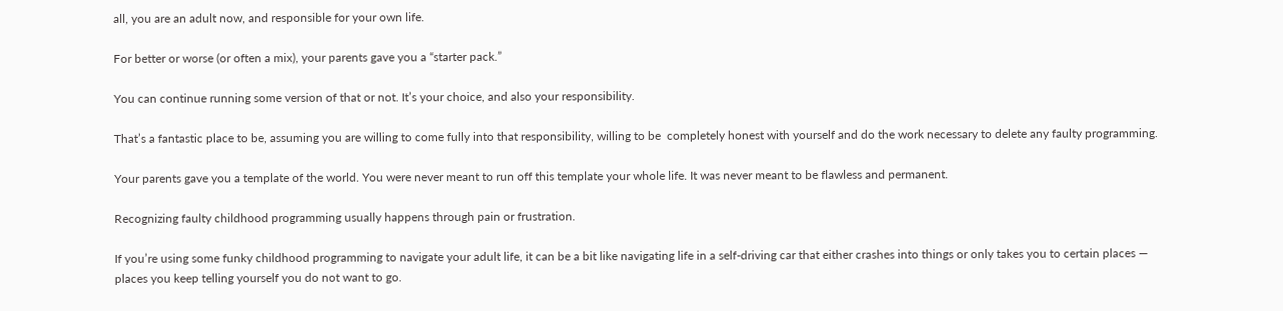all, you are an adult now, and responsible for your own life.

For better or worse (or often a mix), your parents gave you a “starter pack.”

You can continue running some version of that or not. It’s your choice, and also your responsibility.

That’s a fantastic place to be, assuming you are willing to come fully into that responsibility, willing to be  completely honest with yourself and do the work necessary to delete any faulty programming.

Your parents gave you a template of the world. You were never meant to run off this template your whole life. It was never meant to be flawless and permanent.

Recognizing faulty childhood programming usually happens through pain or frustration.

If you’re using some funky childhood programming to navigate your adult life, it can be a bit like navigating life in a self-driving car that either crashes into things or only takes you to certain places — places you keep telling yourself you do not want to go.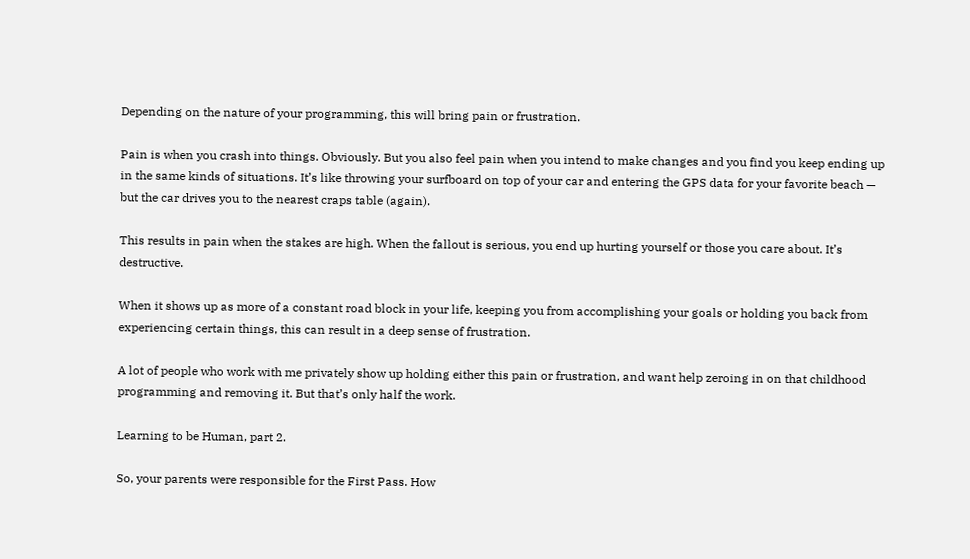Depending on the nature of your programming, this will bring pain or frustration.

Pain is when you crash into things. Obviously. But you also feel pain when you intend to make changes and you find you keep ending up in the same kinds of situations. It’s like throwing your surfboard on top of your car and entering the GPS data for your favorite beach — but the car drives you to the nearest craps table (again).

This results in pain when the stakes are high. When the fallout is serious, you end up hurting yourself or those you care about. It’s destructive.

When it shows up as more of a constant road block in your life, keeping you from accomplishing your goals or holding you back from experiencing certain things, this can result in a deep sense of frustration.

A lot of people who work with me privately show up holding either this pain or frustration, and want help zeroing in on that childhood programming and removing it. But that’s only half the work.

Learning to be Human, part 2.

So, your parents were responsible for the First Pass. How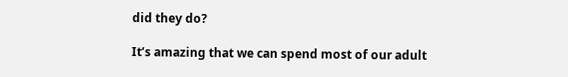did they do?

It’s amazing that we can spend most of our adult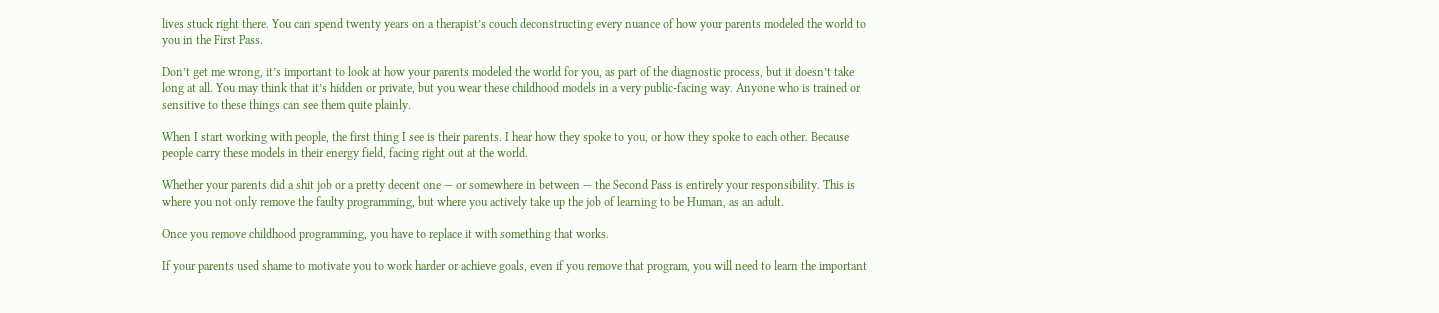lives stuck right there. You can spend twenty years on a therapist’s couch deconstructing every nuance of how your parents modeled the world to you in the First Pass.

Don’t get me wrong, it’s important to look at how your parents modeled the world for you, as part of the diagnostic process, but it doesn’t take long at all. You may think that it’s hidden or private, but you wear these childhood models in a very public-facing way. Anyone who is trained or sensitive to these things can see them quite plainly.

When I start working with people, the first thing I see is their parents. I hear how they spoke to you, or how they spoke to each other. Because people carry these models in their energy field, facing right out at the world.

Whether your parents did a shit job or a pretty decent one — or somewhere in between — the Second Pass is entirely your responsibility. This is where you not only remove the faulty programming, but where you actively take up the job of learning to be Human, as an adult.

Once you remove childhood programming, you have to replace it with something that works.

If your parents used shame to motivate you to work harder or achieve goals, even if you remove that program, you will need to learn the important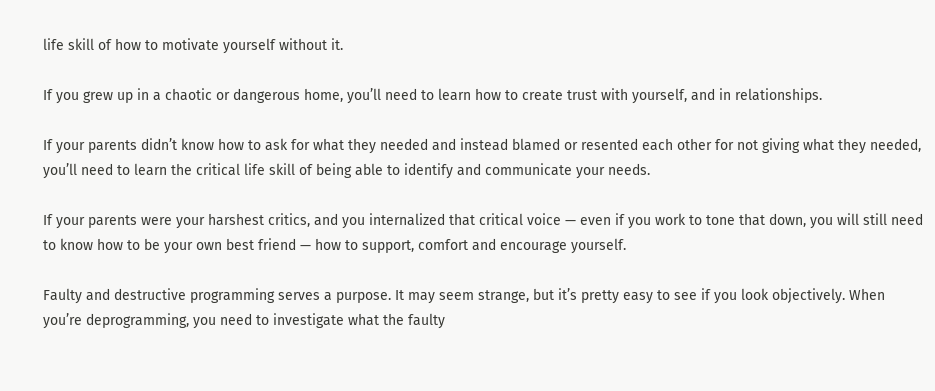life skill of how to motivate yourself without it.

If you grew up in a chaotic or dangerous home, you’ll need to learn how to create trust with yourself, and in relationships.

If your parents didn’t know how to ask for what they needed and instead blamed or resented each other for not giving what they needed, you’ll need to learn the critical life skill of being able to identify and communicate your needs.

If your parents were your harshest critics, and you internalized that critical voice — even if you work to tone that down, you will still need to know how to be your own best friend — how to support, comfort and encourage yourself.

Faulty and destructive programming serves a purpose. It may seem strange, but it’s pretty easy to see if you look objectively. When you’re deprogramming, you need to investigate what the faulty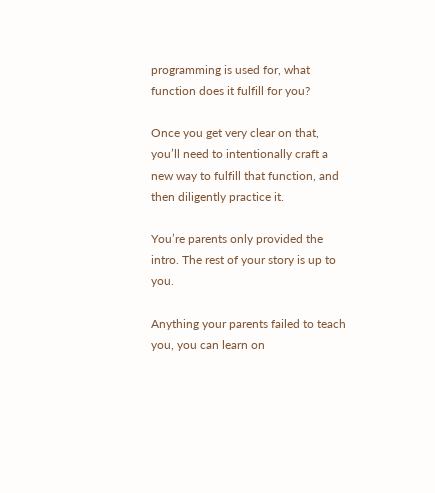programming is used for, what function does it fulfill for you?

Once you get very clear on that, you’ll need to intentionally craft a new way to fulfill that function, and then diligently practice it.

You’re parents only provided the intro. The rest of your story is up to you.

Anything your parents failed to teach you, you can learn on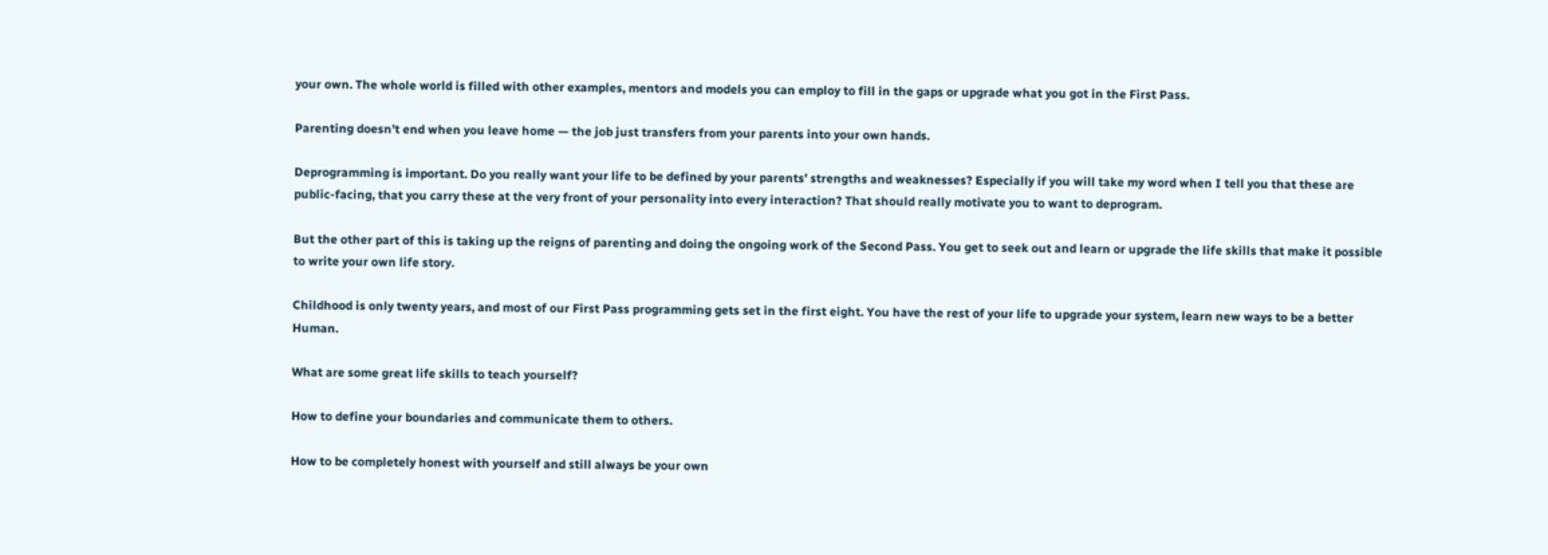your own. The whole world is filled with other examples, mentors and models you can employ to fill in the gaps or upgrade what you got in the First Pass.

Parenting doesn’t end when you leave home — the job just transfers from your parents into your own hands.

Deprogramming is important. Do you really want your life to be defined by your parents’ strengths and weaknesses? Especially if you will take my word when I tell you that these are public-facing, that you carry these at the very front of your personality into every interaction? That should really motivate you to want to deprogram.

But the other part of this is taking up the reigns of parenting and doing the ongoing work of the Second Pass. You get to seek out and learn or upgrade the life skills that make it possible to write your own life story.

Childhood is only twenty years, and most of our First Pass programming gets set in the first eight. You have the rest of your life to upgrade your system, learn new ways to be a better Human.

What are some great life skills to teach yourself?

How to define your boundaries and communicate them to others.

How to be completely honest with yourself and still always be your own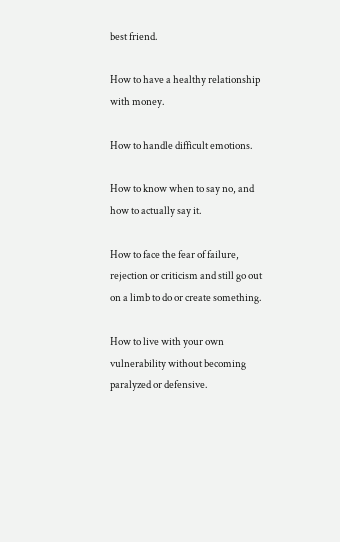best friend.

How to have a healthy relationship with money.

How to handle difficult emotions.

How to know when to say no, and how to actually say it.

How to face the fear of failure, rejection or criticism and still go out on a limb to do or create something.

How to live with your own vulnerability without becoming paralyzed or defensive.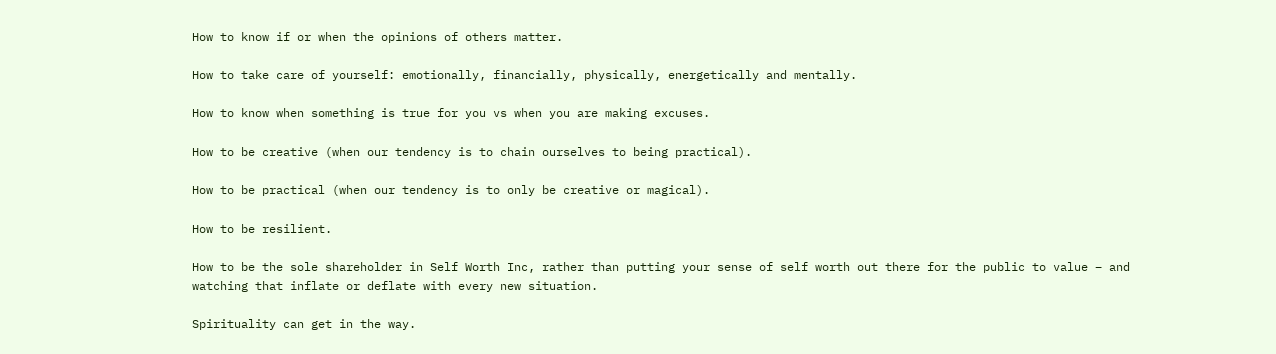How to know if or when the opinions of others matter.

How to take care of yourself: emotionally, financially, physically, energetically and mentally.

How to know when something is true for you vs when you are making excuses.

How to be creative (when our tendency is to chain ourselves to being practical).

How to be practical (when our tendency is to only be creative or magical).

How to be resilient.

How to be the sole shareholder in Self Worth Inc, rather than putting your sense of self worth out there for the public to value – and watching that inflate or deflate with every new situation.

Spirituality can get in the way.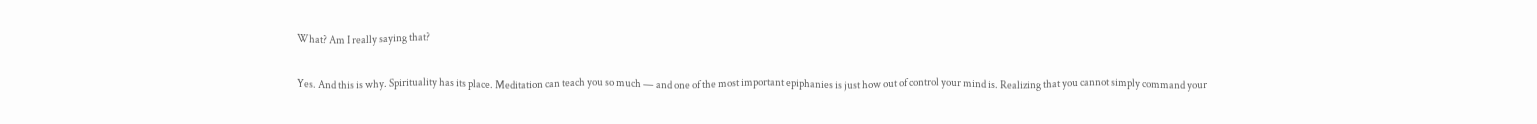What? Am I really saying that?

Yes. And this is why. Spirituality has its place. Meditation can teach you so much — and one of the most important epiphanies is just how out of control your mind is. Realizing that you cannot simply command your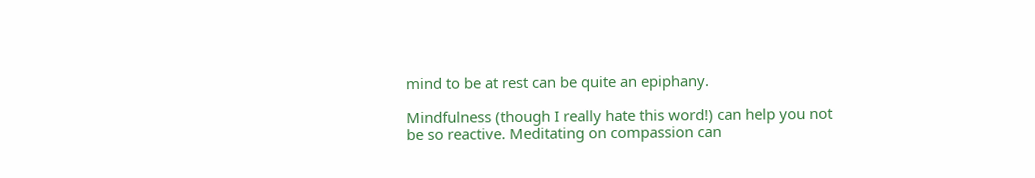mind to be at rest can be quite an epiphany.

Mindfulness (though I really hate this word!) can help you not be so reactive. Meditating on compassion can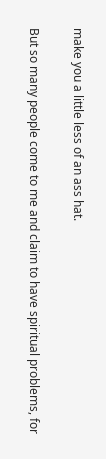make you a little less of an ass hat.

But so many people come to me and claim to have spiritual problems, for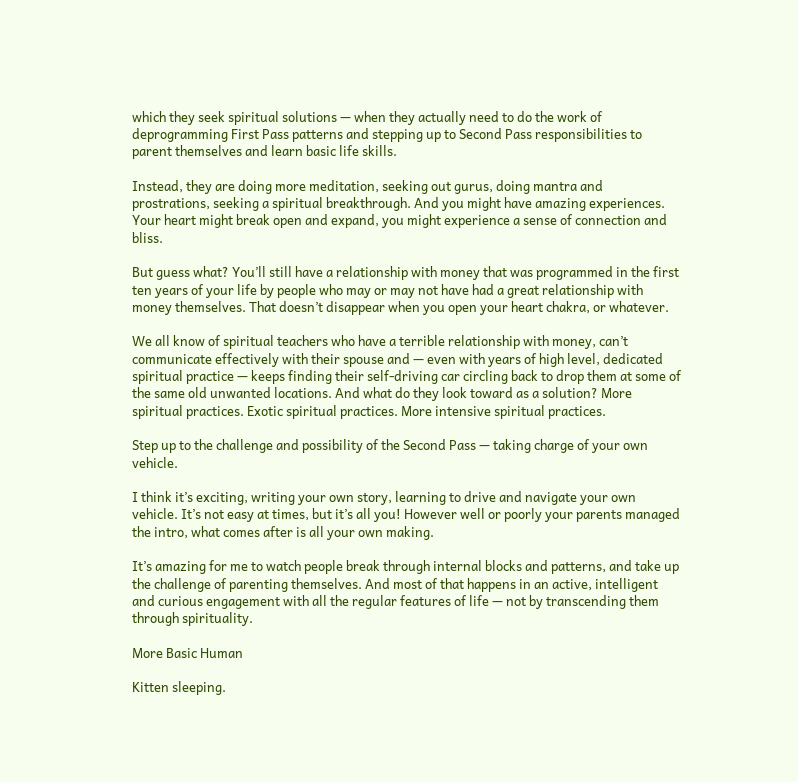which they seek spiritual solutions — when they actually need to do the work of deprogramming First Pass patterns and stepping up to Second Pass responsibilities to parent themselves and learn basic life skills.

Instead, they are doing more meditation, seeking out gurus, doing mantra and prostrations, seeking a spiritual breakthrough. And you might have amazing experiences. Your heart might break open and expand, you might experience a sense of connection and bliss.

But guess what? You’ll still have a relationship with money that was programmed in the first ten years of your life by people who may or may not have had a great relationship with money themselves. That doesn’t disappear when you open your heart chakra, or whatever.

We all know of spiritual teachers who have a terrible relationship with money, can’t communicate effectively with their spouse and — even with years of high level, dedicated spiritual practice — keeps finding their self-driving car circling back to drop them at some of the same old unwanted locations. And what do they look toward as a solution? More spiritual practices. Exotic spiritual practices. More intensive spiritual practices.

Step up to the challenge and possibility of the Second Pass — taking charge of your own vehicle.

I think it’s exciting, writing your own story, learning to drive and navigate your own vehicle. It’s not easy at times, but it’s all you! However well or poorly your parents managed the intro, what comes after is all your own making.

It’s amazing for me to watch people break through internal blocks and patterns, and take up the challenge of parenting themselves. And most of that happens in an active, intelligent and curious engagement with all the regular features of life — not by transcending them through spirituality.

More Basic Human

Kitten sleeping.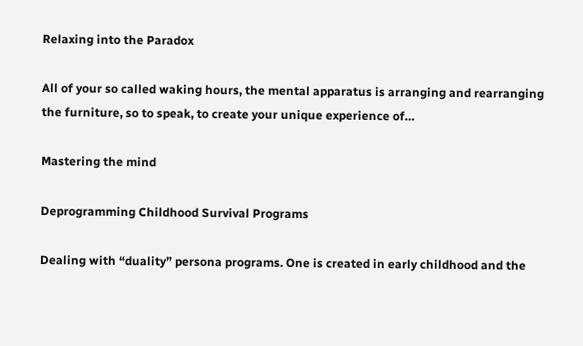Relaxing into the Paradox

All of your so called waking hours, the mental apparatus is arranging and rearranging the furniture, so to speak, to create your unique experience of…

Mastering the mind

Deprogramming Childhood Survival Programs

Dealing with “duality” persona programs. One is created in early childhood and the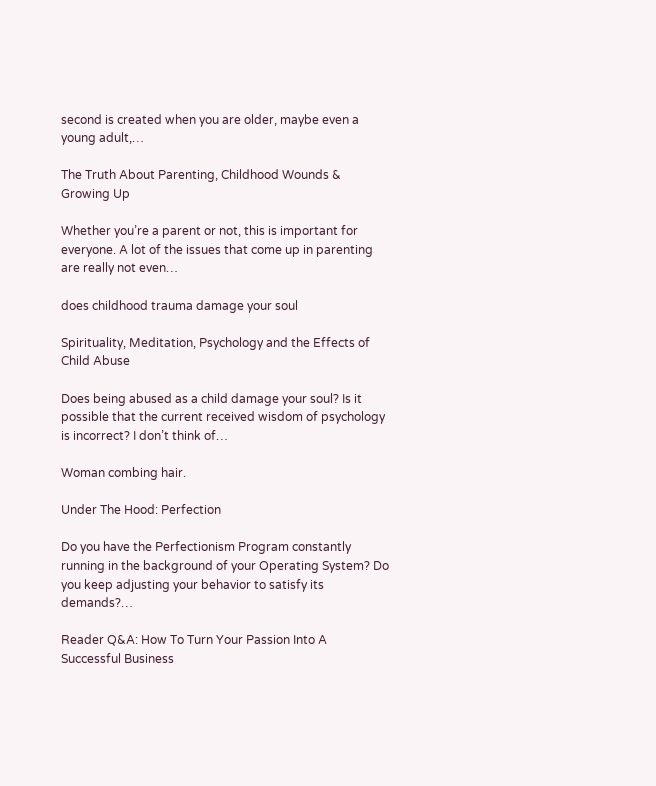second is created when you are older, maybe even a young adult,…

The Truth About Parenting, Childhood Wounds & Growing Up

Whether you’re a parent or not, this is important for everyone. A lot of the issues that come up in parenting are really not even…

does childhood trauma damage your soul

Spirituality, Meditation, Psychology and the Effects of Child Abuse

Does being abused as a child damage your soul? Is it possible that the current received wisdom of psychology is incorrect? I don’t think of…

Woman combing hair.

Under The Hood: Perfection

Do you have the Perfectionism Program constantly running in the background of your Operating System? Do you keep adjusting your behavior to satisfy its demands?…

Reader Q&A: How To Turn Your Passion Into A Successful Business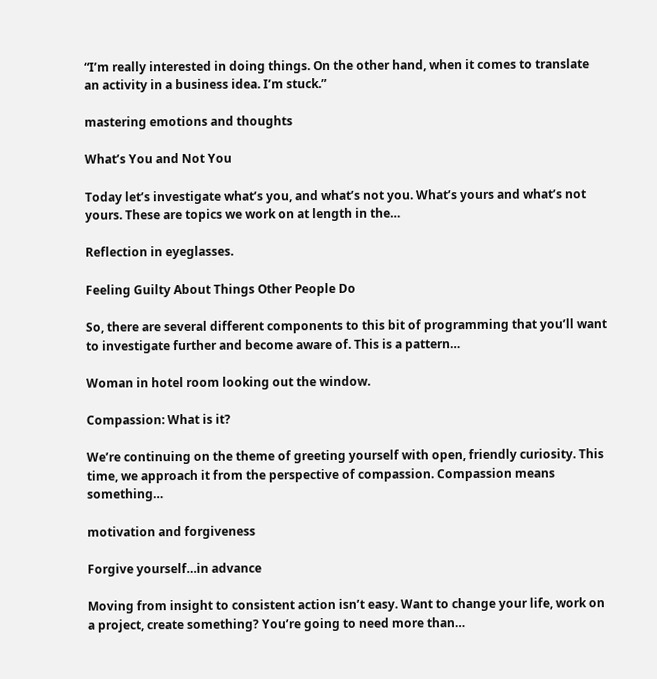“I’m really interested in doing things. On the other hand, when it comes to translate an activity in a business idea. I’m stuck.”

mastering emotions and thoughts

What’s You and Not You

Today let’s investigate what’s you, and what’s not you. What’s yours and what’s not yours. These are topics we work on at length in the…

Reflection in eyeglasses.

Feeling Guilty About Things Other People Do

So, there are several different components to this bit of programming that you’ll want to investigate further and become aware of. This is a pattern…

Woman in hotel room looking out the window.

Compassion: What is it?

We’re continuing on the theme of greeting yourself with open, friendly curiosity. This time, we approach it from the perspective of compassion. Compassion means something…

motivation and forgiveness

Forgive yourself…in advance

Moving from insight to consistent action isn’t easy. Want to change your life, work on a project, create something? You’re going to need more than…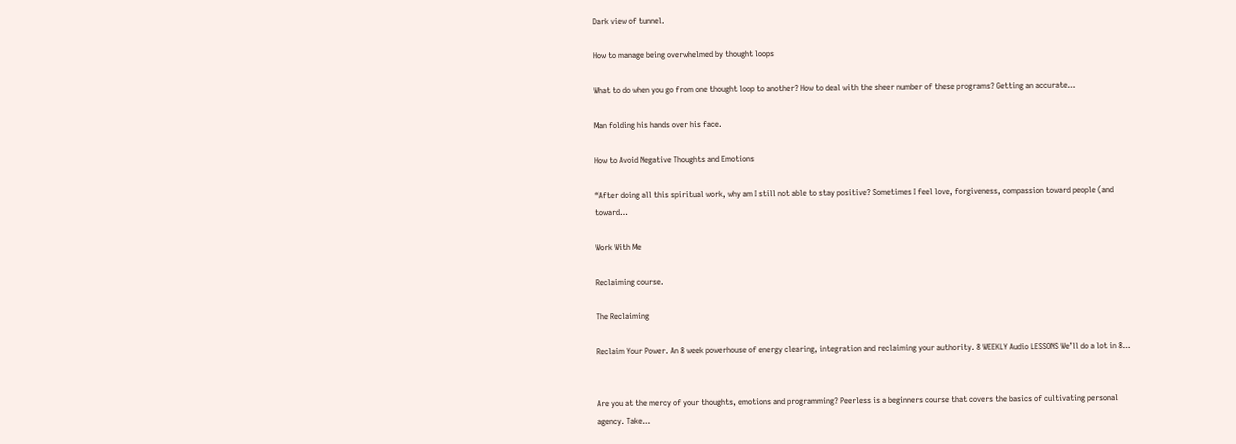Dark view of tunnel.

How to manage being overwhelmed by thought loops

What to do when you go from one thought loop to another? How to deal with the sheer number of these programs? Getting an accurate…

Man folding his hands over his face.

How to Avoid Negative Thoughts and Emotions

“After doing all this spiritual work, why am I still not able to stay positive? Sometimes I feel love, forgiveness, compassion toward people (and toward…

Work With Me

Reclaiming course.

The Reclaiming

Reclaim Your Power. An 8 week powerhouse of energy clearing, integration and reclaiming your authority. 8 WEEKLY Audio LESSONS We’ll do a lot in 8…


Are you at the mercy of your thoughts, emotions and programming? Peerless is a beginners course that covers the basics of cultivating personal agency. Take…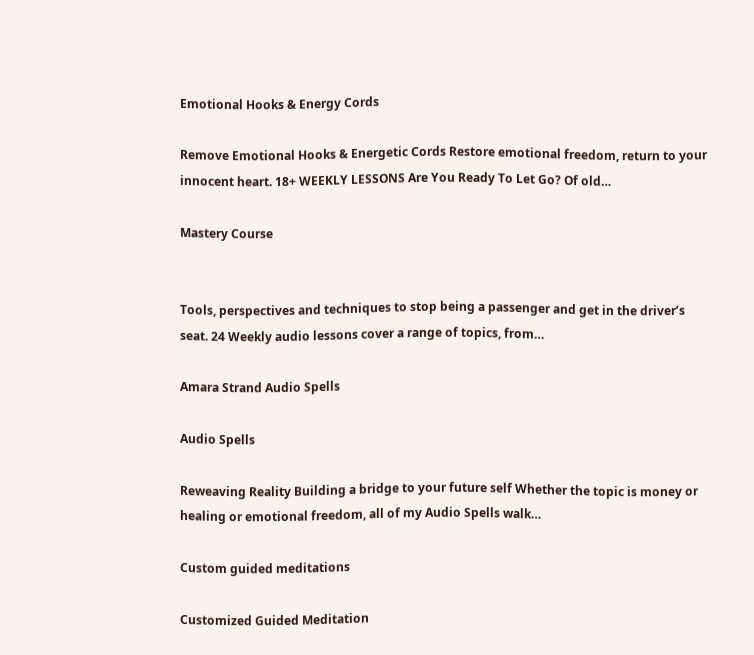Emotional Hooks & Energy Cords

Remove Emotional Hooks & Energetic Cords Restore emotional freedom, return to your innocent heart. 18+ WEEKLY LESSONS Are You Ready To Let Go? Of old…

Mastery Course


Tools, perspectives and techniques to stop being a passenger and get in the driver’s seat. 24 Weekly audio lessons cover a range of topics, from…

Amara Strand Audio Spells

Audio Spells

Reweaving Reality Building a bridge to your future self Whether the topic is money or healing or emotional freedom, all of my Audio Spells walk…

Custom guided meditations

Customized Guided Meditation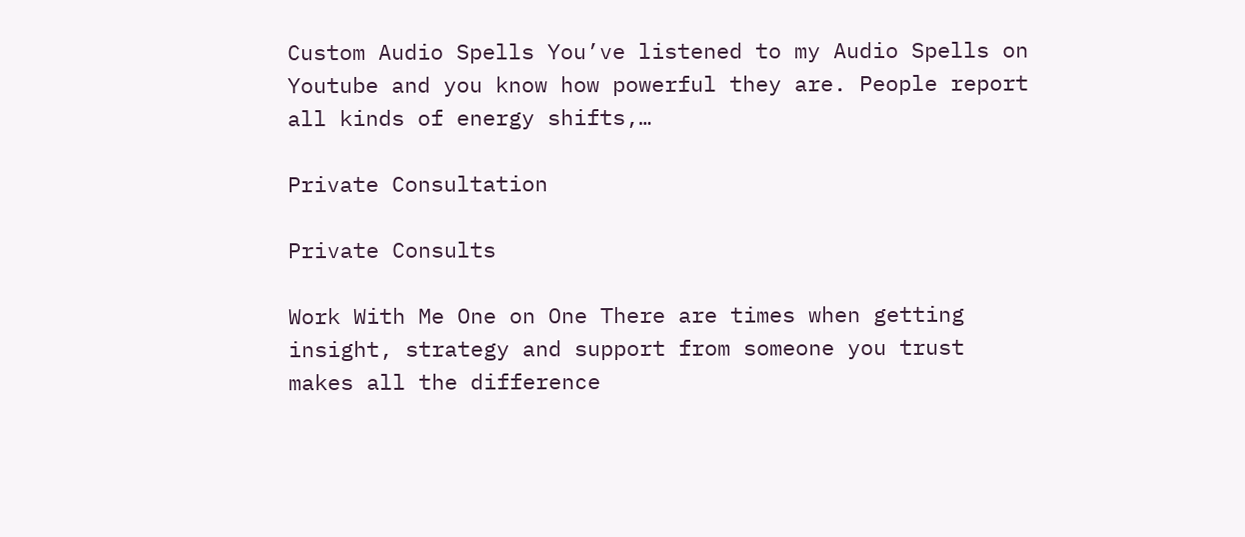Custom Audio Spells You’ve listened to my Audio Spells on Youtube and you know how powerful they are. People report all kinds of energy shifts,…

Private Consultation

Private Consults

Work With Me One on One There are times when getting insight, strategy and support from someone you trust makes all the difference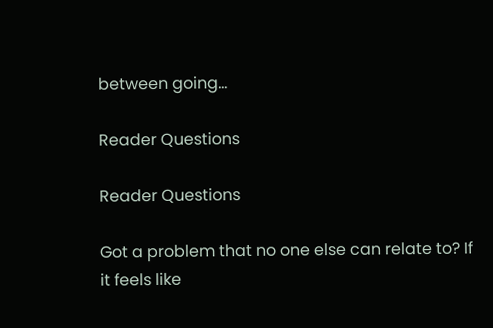between going…

Reader Questions

Reader Questions

Got a problem that no one else can relate to? If it feels like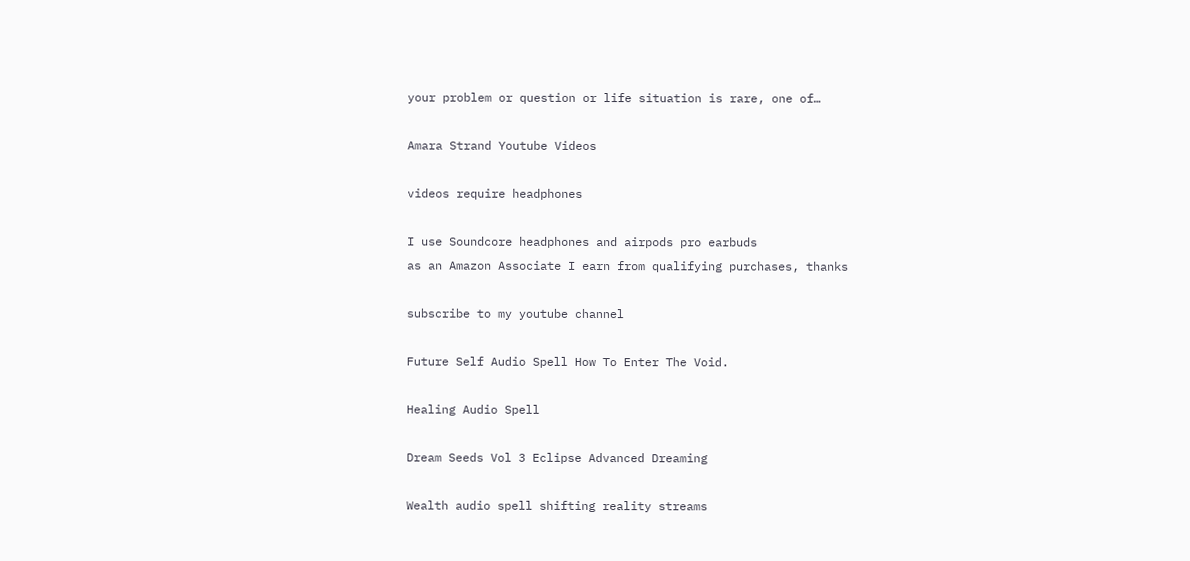your problem or question or life situation is rare, one of…

Amara Strand Youtube Videos

videos require headphones

I use Soundcore headphones and airpods pro earbuds
as an Amazon Associate I earn from qualifying purchases, thanks

subscribe to my youtube channel

Future Self Audio Spell How To Enter The Void.

Healing Audio Spell

Dream Seeds Vol 3 Eclipse Advanced Dreaming

Wealth audio spell shifting reality streams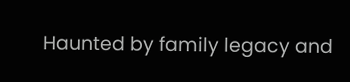Haunted by family legacy and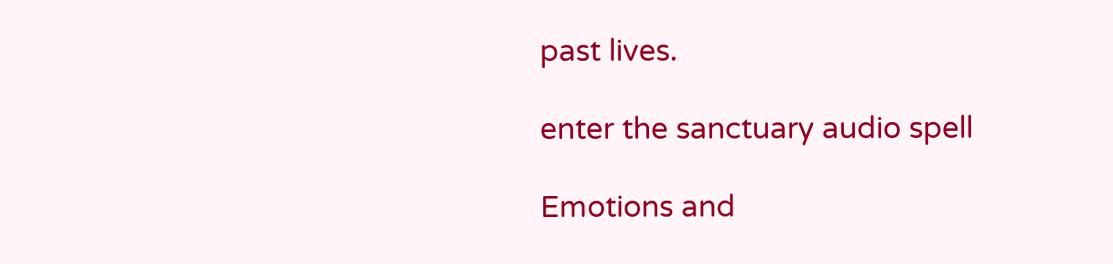past lives.

enter the sanctuary audio spell

Emotions and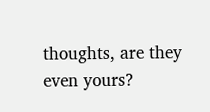thoughts, are they even yours?